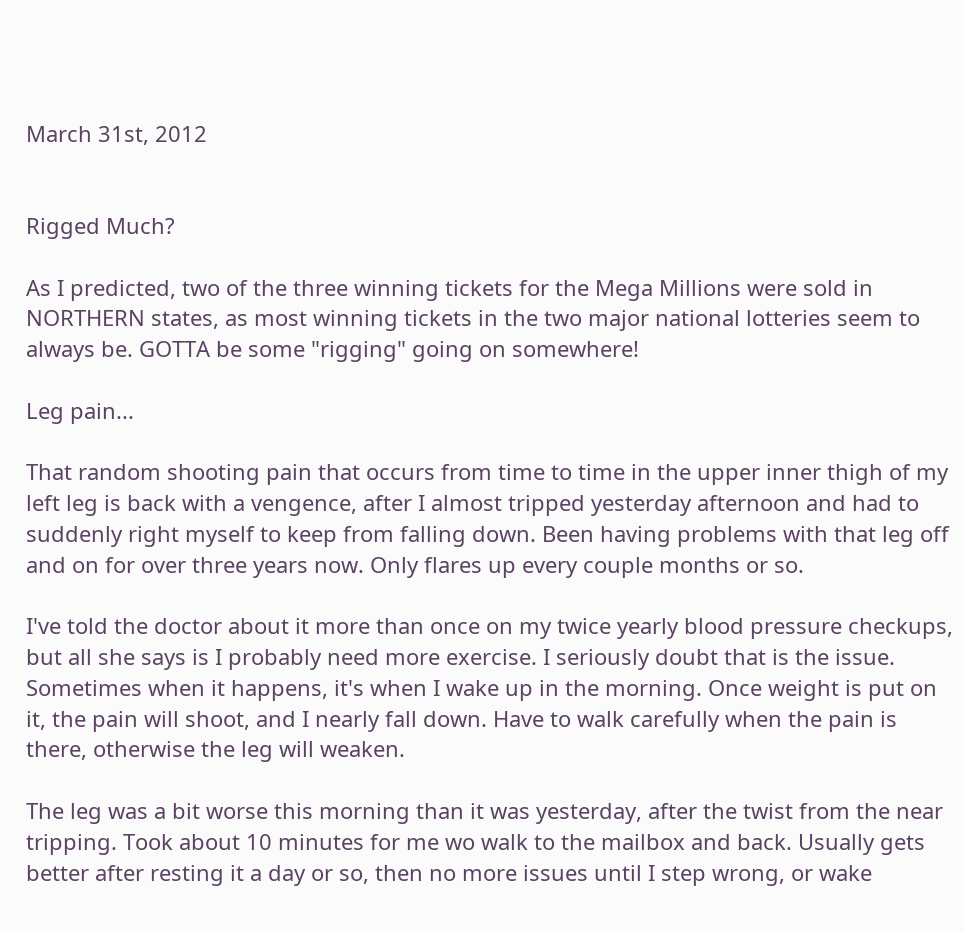March 31st, 2012


Rigged Much?

As I predicted, two of the three winning tickets for the Mega Millions were sold in NORTHERN states, as most winning tickets in the two major national lotteries seem to always be. GOTTA be some "rigging" going on somewhere!

Leg pain...

That random shooting pain that occurs from time to time in the upper inner thigh of my left leg is back with a vengence, after I almost tripped yesterday afternoon and had to suddenly right myself to keep from falling down. Been having problems with that leg off and on for over three years now. Only flares up every couple months or so.

I've told the doctor about it more than once on my twice yearly blood pressure checkups, but all she says is I probably need more exercise. I seriously doubt that is the issue. Sometimes when it happens, it's when I wake up in the morning. Once weight is put on it, the pain will shoot, and I nearly fall down. Have to walk carefully when the pain is there, otherwise the leg will weaken.

The leg was a bit worse this morning than it was yesterday, after the twist from the near tripping. Took about 10 minutes for me wo walk to the mailbox and back. Usually gets better after resting it a day or so, then no more issues until I step wrong, or wake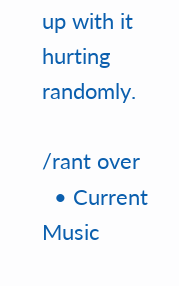up with it hurting randomly.

/rant over
  • Current Music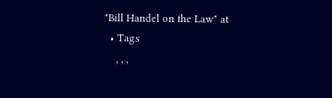"Bill Handel on the Law" at
  • Tags
    , , ,